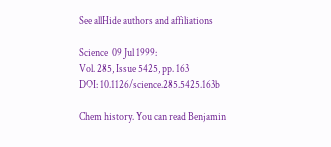See allHide authors and affiliations

Science  09 Jul 1999:
Vol. 285, Issue 5425, pp. 163
DOI: 10.1126/science.285.5425.163b

Chem history. You can read Benjamin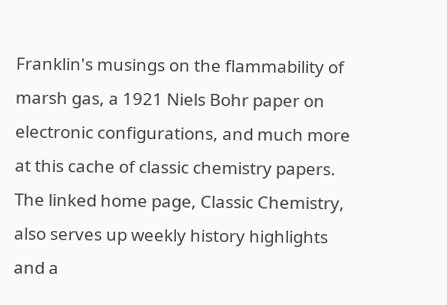Franklin's musings on the flammability of marsh gas, a 1921 Niels Bohr paper on electronic configurations, and much more at this cache of classic chemistry papers. The linked home page, Classic Chemistry, also serves up weekly history highlights and a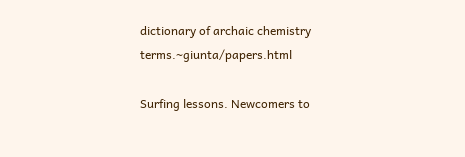dictionary of archaic chemistry terms.∼giunta/papers.html

Surfing lessons. Newcomers to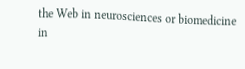the Web in neurosciences or biomedicine in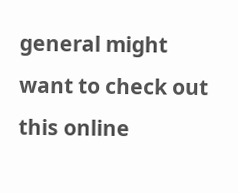general might want to check out this online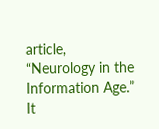article, “Neurology in the Information Age.” It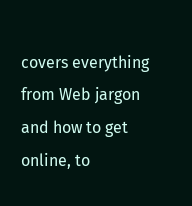covers everything from Web jargon and how to get online, to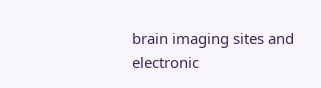brain imaging sites and electronic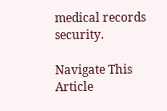medical records security.

Navigate This Article